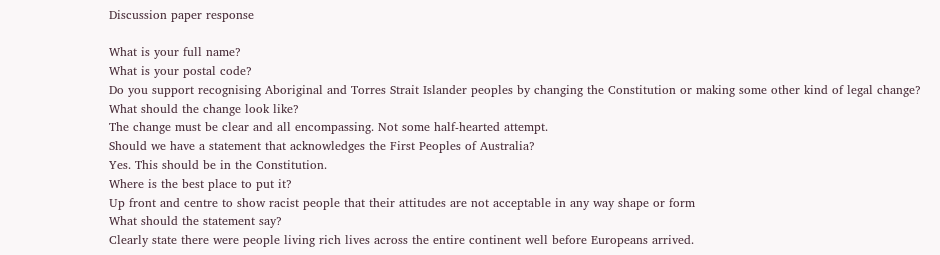Discussion paper response

What is your full name?
What is your postal code?
Do you support recognising Aboriginal and Torres Strait Islander peoples by changing the Constitution or making some other kind of legal change?
What should the change look like?
The change must be clear and all encompassing. Not some half-hearted attempt.
Should we have a statement that acknowledges the First Peoples of Australia?
Yes. This should be in the Constitution.
Where is the best place to put it?
Up front and centre to show racist people that their attitudes are not acceptable in any way shape or form
What should the statement say?
Clearly state there were people living rich lives across the entire continent well before Europeans arrived.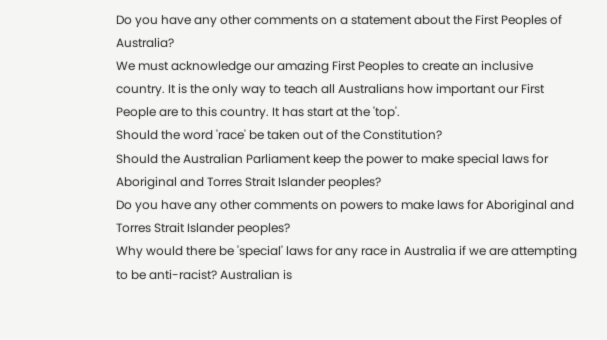Do you have any other comments on a statement about the First Peoples of Australia?
We must acknowledge our amazing First Peoples to create an inclusive country. It is the only way to teach all Australians how important our First People are to this country. It has start at the 'top'.
Should the word 'race' be taken out of the Constitution?
Should the Australian Parliament keep the power to make special laws for Aboriginal and Torres Strait Islander peoples?
Do you have any other comments on powers to make laws for Aboriginal and Torres Strait Islander peoples?
Why would there be 'special' laws for any race in Australia if we are attempting to be anti-racist? Australian is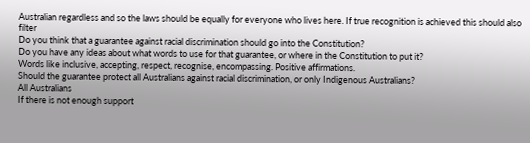Australian regardless and so the laws should be equally for everyone who lives here. If true recognition is achieved this should also filter
Do you think that a guarantee against racial discrimination should go into the Constitution?
Do you have any ideas about what words to use for that guarantee, or where in the Constitution to put it?
Words like inclusive, accepting, respect, recognise, encompassing. Positive affirmations.
Should the guarantee protect all Australians against racial discrimination, or only Indigenous Australians?
All Australians
If there is not enough support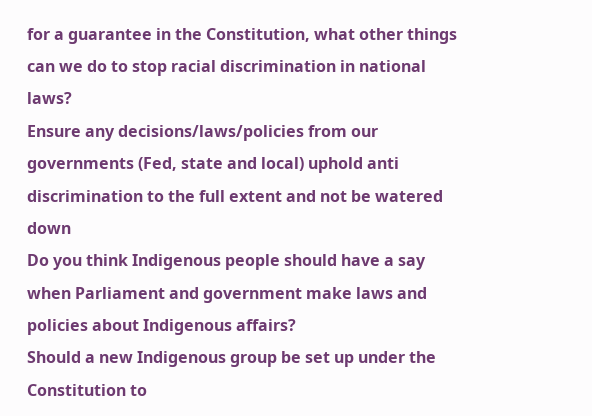for a guarantee in the Constitution, what other things can we do to stop racial discrimination in national laws?
Ensure any decisions/laws/policies from our governments (Fed, state and local) uphold anti discrimination to the full extent and not be watered down
Do you think Indigenous people should have a say when Parliament and government make laws and policies about Indigenous affairs?
Should a new Indigenous group be set up under the Constitution to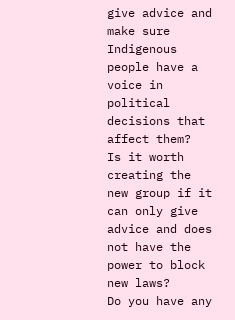give advice and make sure Indigenous people have a voice in political decisions that affect them?
Is it worth creating the new group if it can only give advice and does not have the power to block new laws?
Do you have any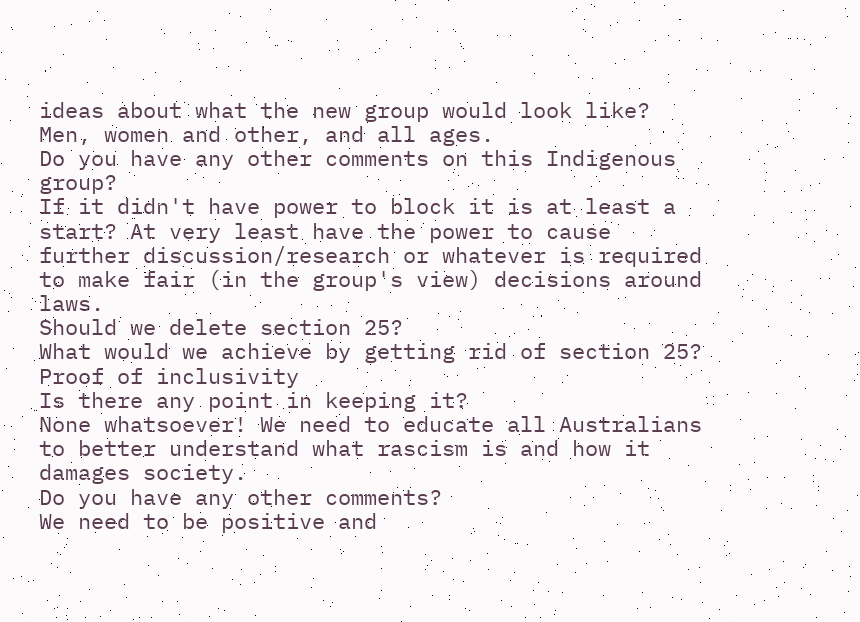ideas about what the new group would look like?
Men, women and other, and all ages.
Do you have any other comments on this Indigenous group?
If it didn't have power to block it is at least a start? At very least have the power to cause further discussion/research or whatever is required to make fair (in the group's view) decisions around laws.
Should we delete section 25?
What would we achieve by getting rid of section 25?
Proof of inclusivity
Is there any point in keeping it?
None whatsoever! We need to educate all Australians to better understand what rascism is and how it damages society.
Do you have any other comments?
We need to be positive and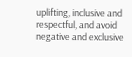uplifting, inclusive and respectful, and avoid negative and exclusive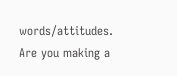words/attitudes.
Are you making a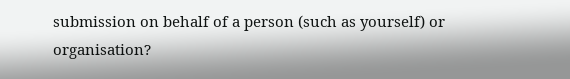submission on behalf of a person (such as yourself) or organisation?